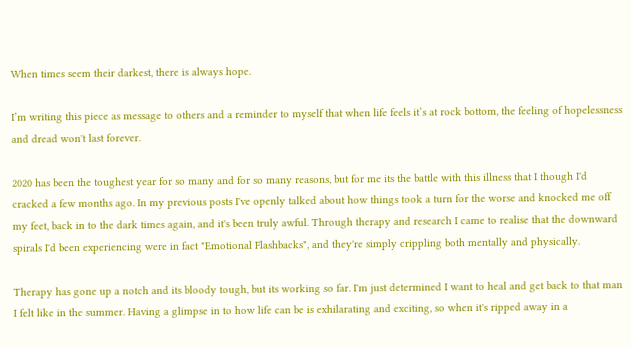When times seem their darkest, there is always hope.

I’m writing this piece as message to others and a reminder to myself that when life feels it’s at rock bottom, the feeling of hopelessness and dread won't last forever.

2020 has been the toughest year for so many and for so many reasons, but for me its the battle with this illness that I though I'd cracked a few months ago. In my previous posts I've openly talked about how things took a turn for the worse and knocked me off my feet, back in to the dark times again, and it's been truly awful. Through therapy and research I came to realise that the downward spirals I'd been experiencing were in fact "Emotional Flashbacks", and they're simply crippling both mentally and physically.

Therapy has gone up a notch and its bloody tough, but its working so far. I'm just determined I want to heal and get back to that man I felt like in the summer. Having a glimpse in to how life can be is exhilarating and exciting, so when it's ripped away in a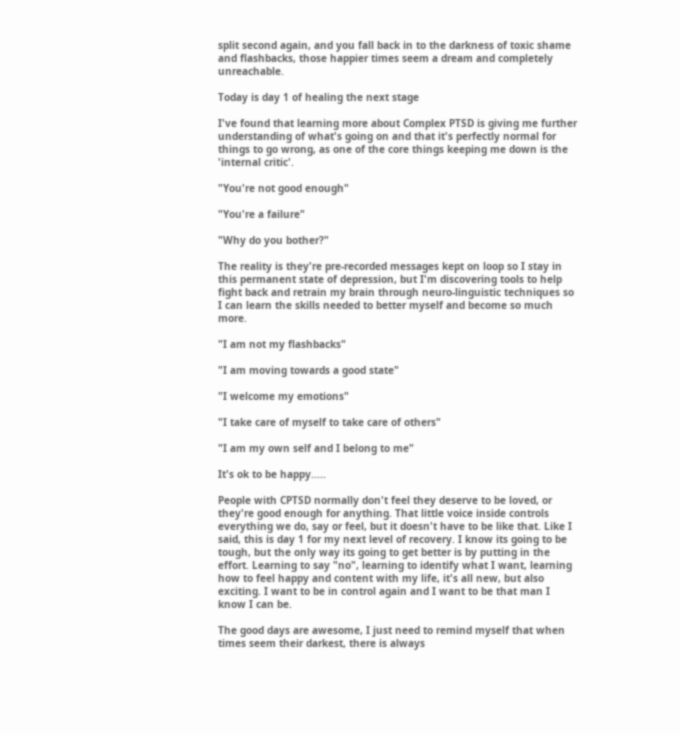split second again, and you fall back in to the darkness of toxic shame and flashbacks, those happier times seem a dream and completely unreachable.

Today is day 1 of healing the next stage

I've found that learning more about Complex PTSD is giving me further understanding of what's going on and that it's perfectly normal for things to go wrong, as one of the core things keeping me down is the 'internal critic'.

"You're not good enough"

"You're a failure"

"Why do you bother?"

The reality is they're pre-recorded messages kept on loop so I stay in this permanent state of depression, but I'm discovering tools to help fight back and retrain my brain through neuro-linguistic techniques so I can learn the skills needed to better myself and become so much more.

"I am not my flashbacks"

"I am moving towards a good state"

"I welcome my emotions"

"I take care of myself to take care of others"

"I am my own self and I belong to me"

It's ok to be happy.....

People with CPTSD normally don't feel they deserve to be loved, or they're good enough for anything. That little voice inside controls everything we do, say or feel, but it doesn't have to be like that. Like I said, this is day 1 for my next level of recovery. I know its going to be tough, but the only way its going to get better is by putting in the effort. Learning to say "no", learning to identify what I want, learning how to feel happy and content with my life, it's all new, but also exciting. I want to be in control again and I want to be that man I know I can be.

The good days are awesome, I just need to remind myself that when times seem their darkest, there is always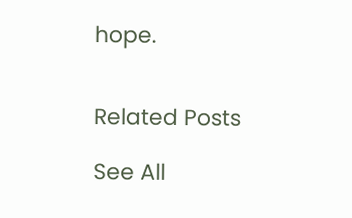hope.


Related Posts

See All